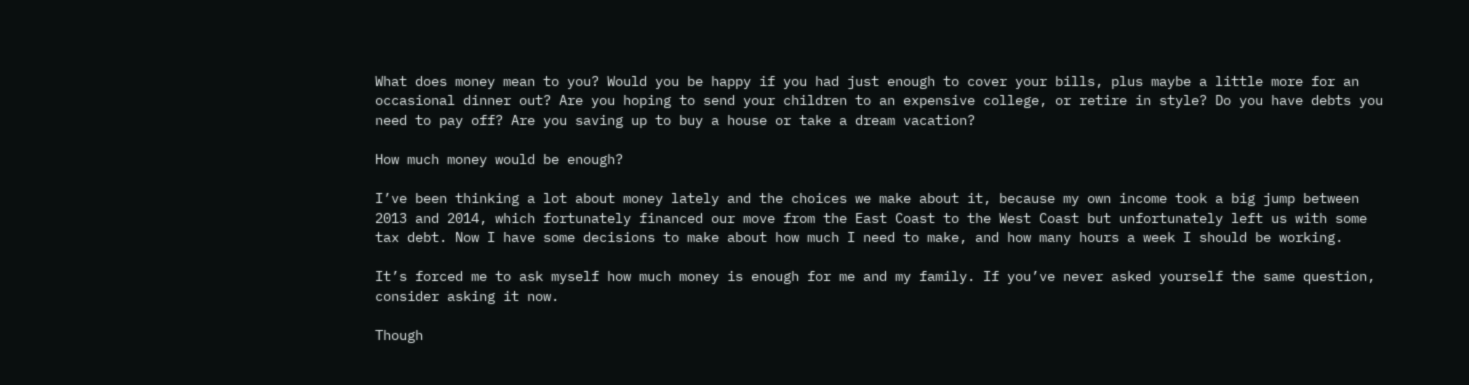What does money mean to you? Would you be happy if you had just enough to cover your bills, plus maybe a little more for an occasional dinner out? Are you hoping to send your children to an expensive college, or retire in style? Do you have debts you need to pay off? Are you saving up to buy a house or take a dream vacation?

How much money would be enough?

I’ve been thinking a lot about money lately and the choices we make about it, because my own income took a big jump between 2013 and 2014, which fortunately financed our move from the East Coast to the West Coast but unfortunately left us with some tax debt. Now I have some decisions to make about how much I need to make, and how many hours a week I should be working.

It’s forced me to ask myself how much money is enough for me and my family. If you’ve never asked yourself the same question, consider asking it now.

Though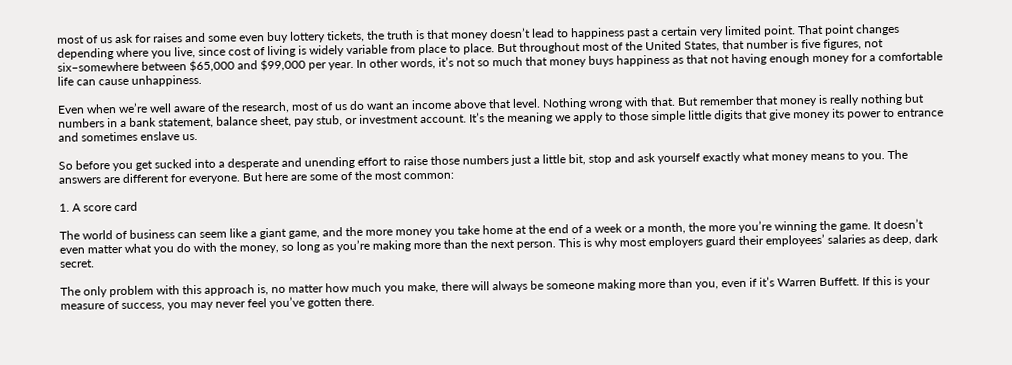most of us ask for raises and some even buy lottery tickets, the truth is that money doesn’t lead to happiness past a certain very limited point. That point changes depending where you live, since cost of living is widely variable from place to place. But throughout most of the United States, that number is five figures, not six–somewhere between $65,000 and $99,000 per year. In other words, it’s not so much that money buys happiness as that not having enough money for a comfortable life can cause unhappiness.

Even when we’re well aware of the research, most of us do want an income above that level. Nothing wrong with that. But remember that money is really nothing but numbers in a bank statement, balance sheet, pay stub, or investment account. It’s the meaning we apply to those simple little digits that give money its power to entrance and sometimes enslave us.

So before you get sucked into a desperate and unending effort to raise those numbers just a little bit, stop and ask yourself exactly what money means to you. The answers are different for everyone. But here are some of the most common:

1. A score card

The world of business can seem like a giant game, and the more money you take home at the end of a week or a month, the more you’re winning the game. It doesn’t even matter what you do with the money, so long as you’re making more than the next person. This is why most employers guard their employees’ salaries as deep, dark secret.

The only problem with this approach is, no matter how much you make, there will always be someone making more than you, even if it’s Warren Buffett. If this is your measure of success, you may never feel you’ve gotten there.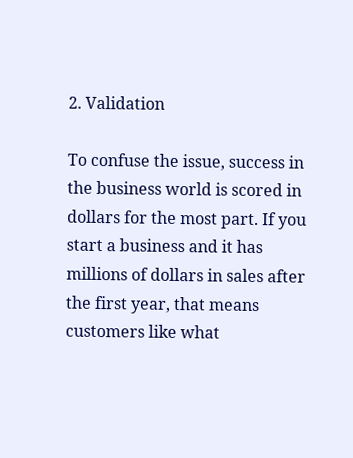2. Validation

To confuse the issue, success in the business world is scored in dollars for the most part. If you start a business and it has millions of dollars in sales after the first year, that means customers like what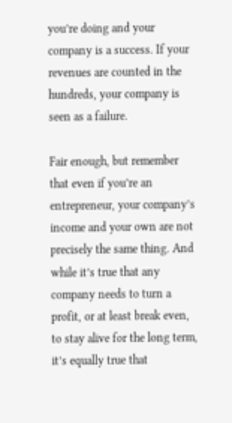you’re doing and your company is a success. If your revenues are counted in the hundreds, your company is seen as a failure.

Fair enough, but remember that even if you’re an entrepreneur, your company’s income and your own are not precisely the same thing. And while it’s true that any company needs to turn a profit, or at least break even, to stay alive for the long term, it’s equally true that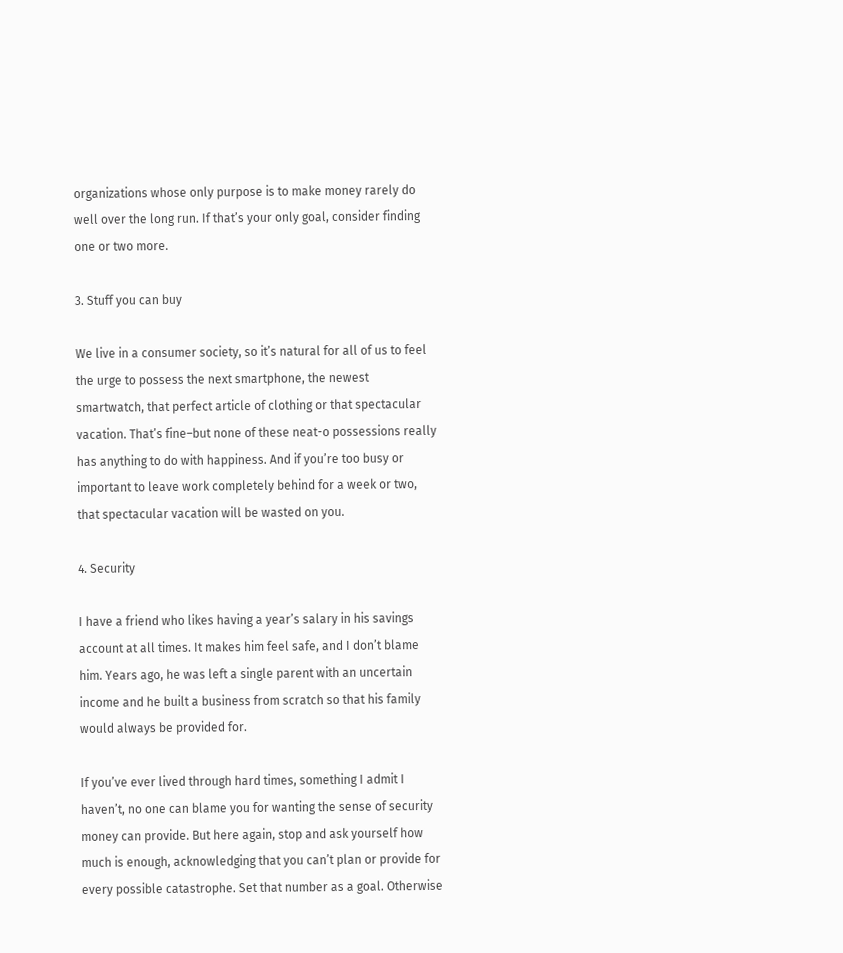organizations whose only purpose is to make money rarely do well over the long run. If that’s your only goal, consider finding one or two more.

3. Stuff you can buy

We live in a consumer society, so it’s natural for all of us to feel the urge to possess the next smartphone, the newest smartwatch, that perfect article of clothing or that spectacular vacation. That’s fine–but none of these neat-o possessions really has anything to do with happiness. And if you’re too busy or important to leave work completely behind for a week or two, that spectacular vacation will be wasted on you.

4. Security

I have a friend who likes having a year’s salary in his savings account at all times. It makes him feel safe, and I don’t blame him. Years ago, he was left a single parent with an uncertain income and he built a business from scratch so that his family would always be provided for.

If you’ve ever lived through hard times, something I admit I haven’t, no one can blame you for wanting the sense of security money can provide. But here again, stop and ask yourself how much is enough, acknowledging that you can’t plan or provide for every possible catastrophe. Set that number as a goal. Otherwise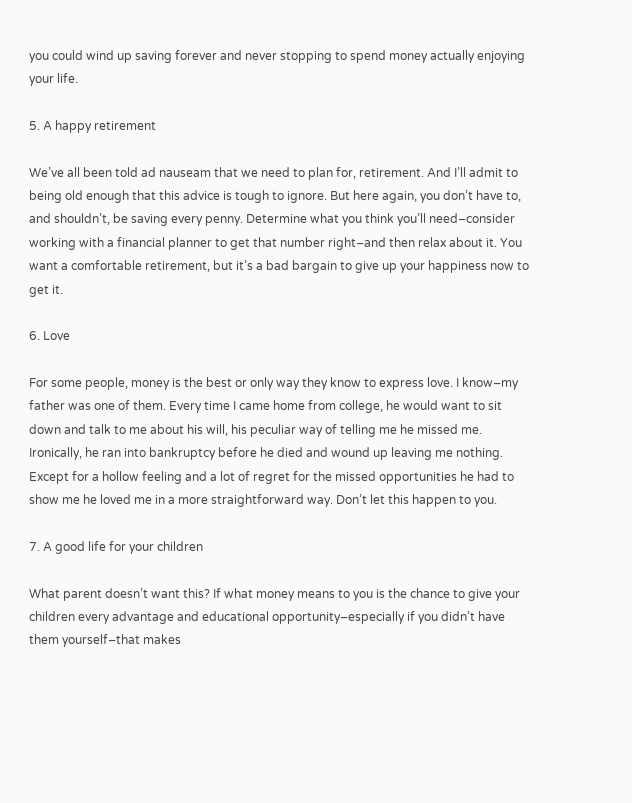you could wind up saving forever and never stopping to spend money actually enjoying your life.

5. A happy retirement

We’ve all been told ad nauseam that we need to plan for, retirement. And I’ll admit to being old enough that this advice is tough to ignore. But here again, you don’t have to, and shouldn’t, be saving every penny. Determine what you think you’ll need–consider working with a financial planner to get that number right–and then relax about it. You want a comfortable retirement, but it’s a bad bargain to give up your happiness now to get it.

6. Love

For some people, money is the best or only way they know to express love. I know–my father was one of them. Every time I came home from college, he would want to sit down and talk to me about his will, his peculiar way of telling me he missed me. Ironically, he ran into bankruptcy before he died and wound up leaving me nothing. Except for a hollow feeling and a lot of regret for the missed opportunities he had to show me he loved me in a more straightforward way. Don’t let this happen to you.

7. A good life for your children

What parent doesn’t want this? If what money means to you is the chance to give your children every advantage and educational opportunity–especially if you didn’t have them yourself–that makes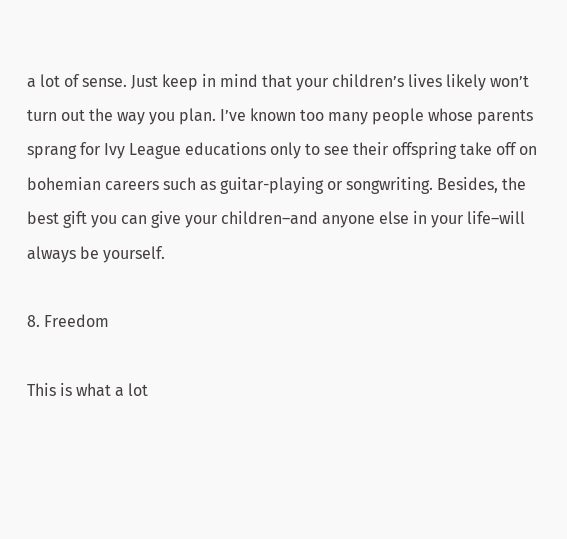a lot of sense. Just keep in mind that your children’s lives likely won’t turn out the way you plan. I’ve known too many people whose parents sprang for Ivy League educations only to see their offspring take off on bohemian careers such as guitar-playing or songwriting. Besides, the best gift you can give your children–and anyone else in your life–will always be yourself.

8. Freedom

This is what a lot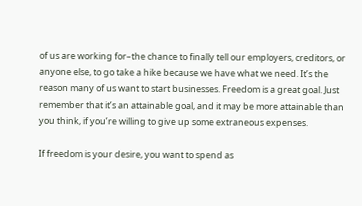of us are working for–the chance to finally tell our employers, creditors, or anyone else, to go take a hike because we have what we need. It’s the reason many of us want to start businesses. Freedom is a great goal. Just remember that it’s an attainable goal, and it may be more attainable than you think, if you’re willing to give up some extraneous expenses.

If freedom is your desire, you want to spend as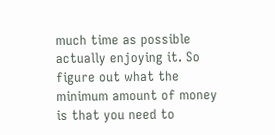much time as possible actually enjoying it. So figure out what the minimum amount of money is that you need to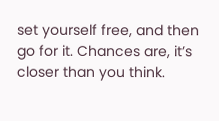set yourself free, and then go for it. Chances are, it’s closer than you think.